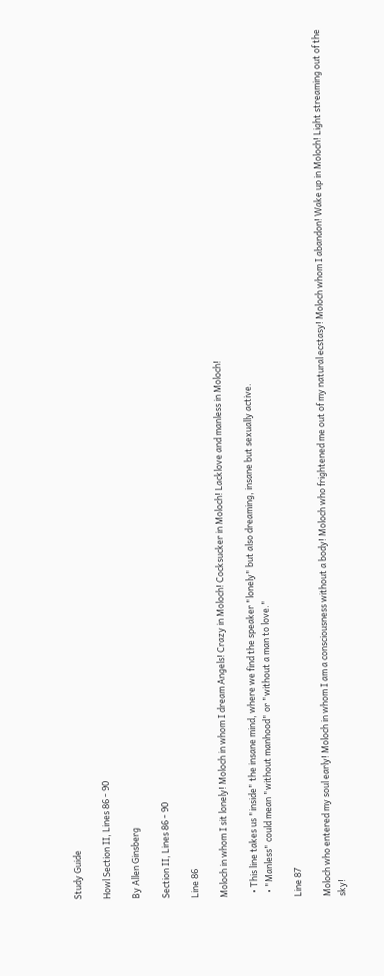Study Guide

Howl Section II, Lines 86 - 90

By Allen Ginsberg

Section II, Lines 86 - 90

Line 86

Moloch in whom I sit lonely! Moloch in whom I dream Angels! Crazy in Moloch! Cocksucker in Moloch! Lacklove and manless in Moloch!

  • This line takes us "inside" the insane mind, where we find the speaker "lonely" but also dreaming, insane but sexually active.
  • "Manless" could mean "without manhood" or "without a man to love."

Line 87

Moloch who entered my soul early! Moloch in whom I am a consciousness without a body! Moloch who frightened me out of my natural ecstasy! Moloch whom I abandon! Wake up in Moloch! Light streaming out of the sky!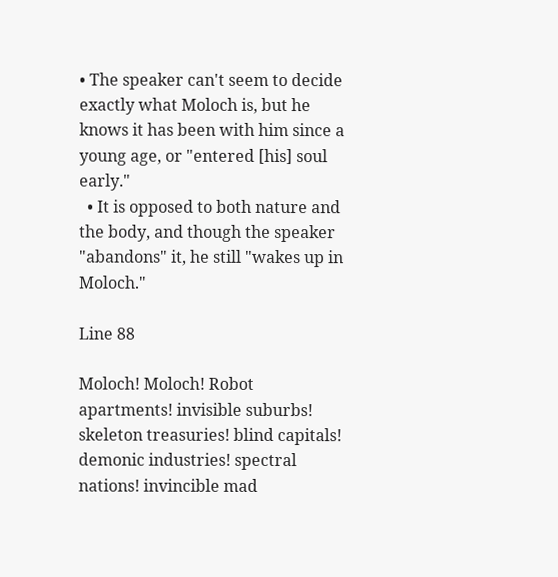• The speaker can't seem to decide exactly what Moloch is, but he knows it has been with him since a young age, or "entered [his] soul early."
  • It is opposed to both nature and the body, and though the speaker "abandons" it, he still "wakes up in Moloch."

Line 88

Moloch! Moloch! Robot apartments! invisible suburbs! skeleton treasuries! blind capitals! demonic industries! spectral nations! invincible mad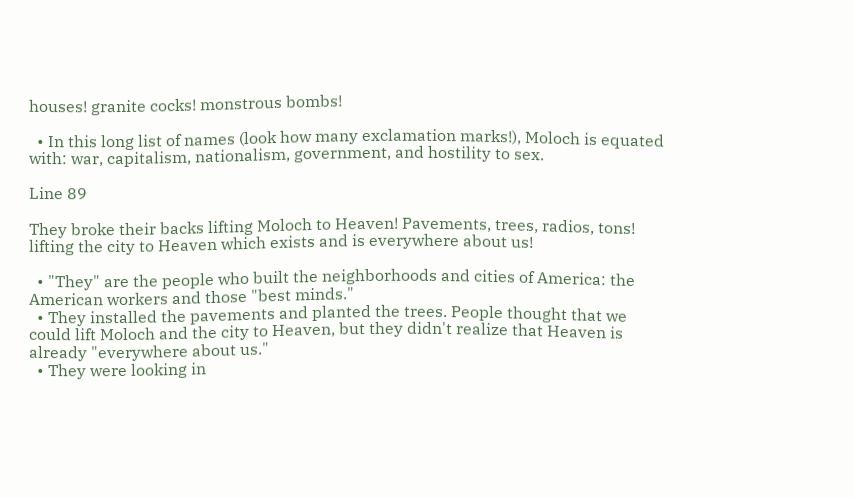houses! granite cocks! monstrous bombs!

  • In this long list of names (look how many exclamation marks!), Moloch is equated with: war, capitalism, nationalism, government, and hostility to sex.

Line 89

They broke their backs lifting Moloch to Heaven! Pavements, trees, radios, tons! lifting the city to Heaven which exists and is everywhere about us!

  • "They" are the people who built the neighborhoods and cities of America: the American workers and those "best minds."
  • They installed the pavements and planted the trees. People thought that we could lift Moloch and the city to Heaven, but they didn't realize that Heaven is already "everywhere about us."
  • They were looking in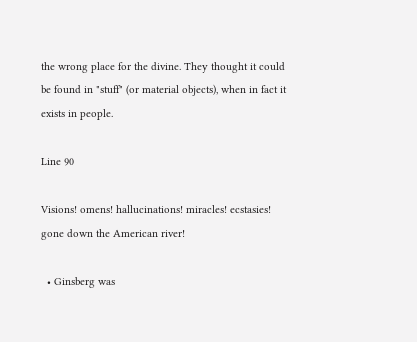the wrong place for the divine. They thought it could be found in "stuff" (or material objects), when in fact it exists in people.

Line 90

Visions! omens! hallucinations! miracles! ecstasies! gone down the American river!

  • Ginsberg was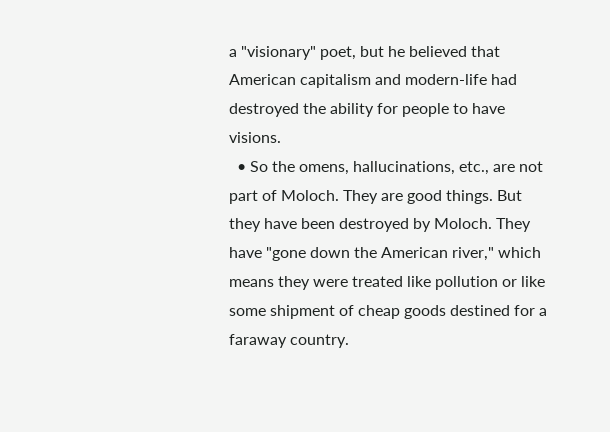a "visionary" poet, but he believed that American capitalism and modern-life had destroyed the ability for people to have visions.
  • So the omens, hallucinations, etc., are not part of Moloch. They are good things. But they have been destroyed by Moloch. They have "gone down the American river," which means they were treated like pollution or like some shipment of cheap goods destined for a faraway country.